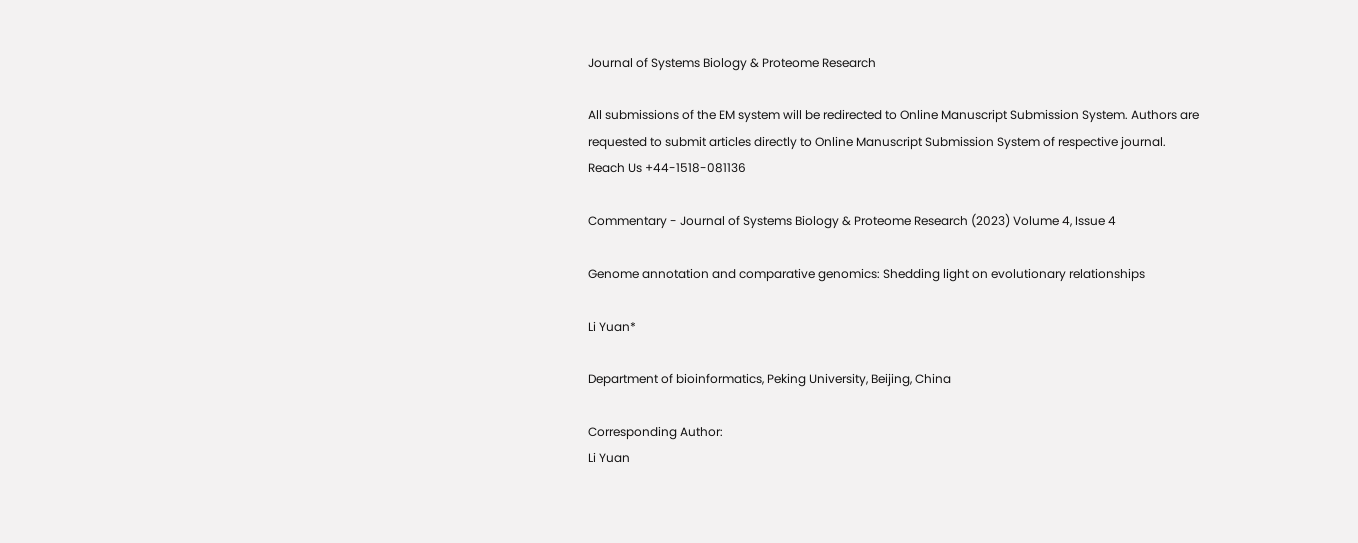Journal of Systems Biology & Proteome Research

All submissions of the EM system will be redirected to Online Manuscript Submission System. Authors are requested to submit articles directly to Online Manuscript Submission System of respective journal.
Reach Us +44-1518-081136

Commentary - Journal of Systems Biology & Proteome Research (2023) Volume 4, Issue 4

Genome annotation and comparative genomics: Shedding light on evolutionary relationships

Li Yuan*

Department of bioinformatics, Peking University, Beijing, China

Corresponding Author:
Li Yuan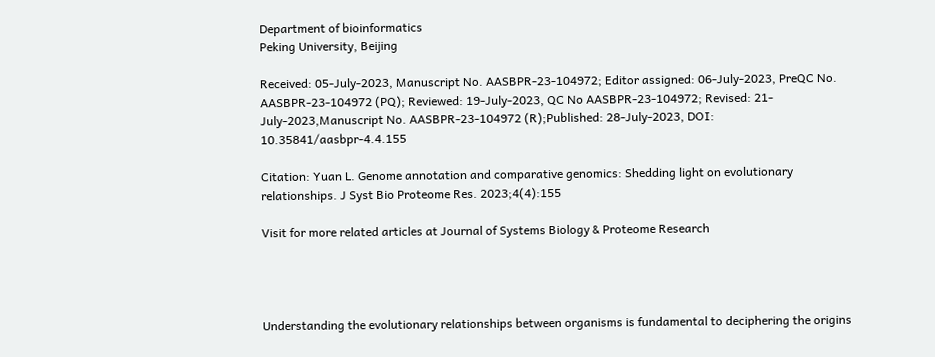Department of bioinformatics
Peking University, Beijing

Received: 05-July-2023, Manuscript No. AASBPR-23-104972; Editor assigned: 06-July-2023, PreQC No. AASBPR-23-104972 (PQ); Reviewed: 19-July-2023, QC No AASBPR-23-104972; Revised: 21-July-2023,Manuscript No. AASBPR-23-104972 (R);Published: 28-July-2023, DOI: 10.35841/aasbpr-4.4.155

Citation: Yuan L. Genome annotation and comparative genomics: Shedding light on evolutionary relationships. J Syst Bio Proteome Res. 2023;4(4):155

Visit for more related articles at Journal of Systems Biology & Proteome Research




Understanding the evolutionary relationships between organisms is fundamental to deciphering the origins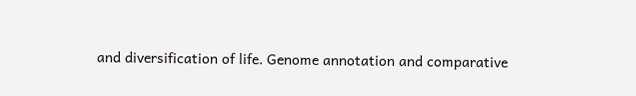and diversification of life. Genome annotation and comparative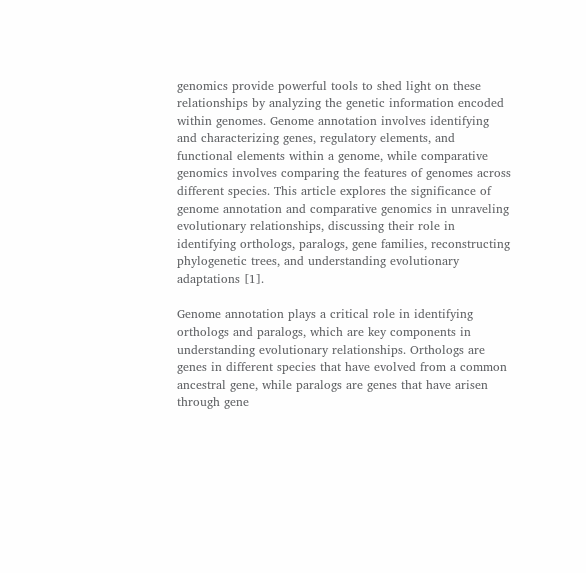genomics provide powerful tools to shed light on these relationships by analyzing the genetic information encoded within genomes. Genome annotation involves identifying and characterizing genes, regulatory elements, and functional elements within a genome, while comparative genomics involves comparing the features of genomes across different species. This article explores the significance of genome annotation and comparative genomics in unraveling evolutionary relationships, discussing their role in identifying orthologs, paralogs, gene families, reconstructing phylogenetic trees, and understanding evolutionary adaptations [1].

Genome annotation plays a critical role in identifying orthologs and paralogs, which are key components in understanding evolutionary relationships. Orthologs are genes in different species that have evolved from a common ancestral gene, while paralogs are genes that have arisen through gene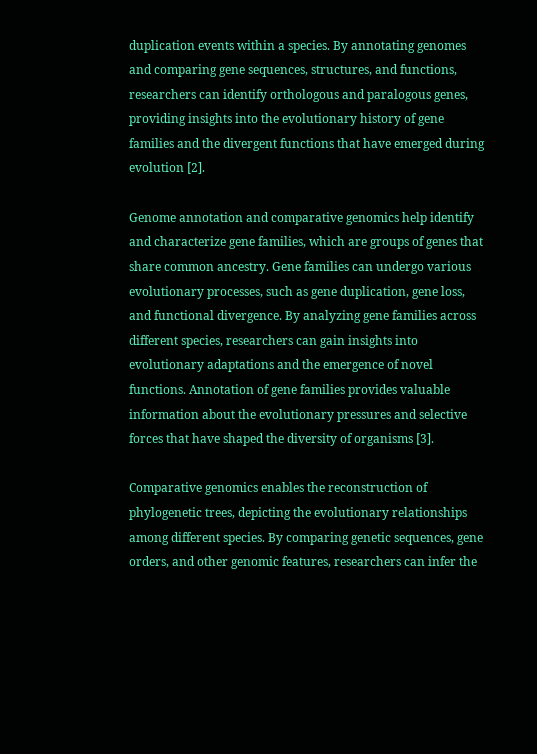duplication events within a species. By annotating genomes and comparing gene sequences, structures, and functions, researchers can identify orthologous and paralogous genes, providing insights into the evolutionary history of gene families and the divergent functions that have emerged during evolution [2].

Genome annotation and comparative genomics help identify and characterize gene families, which are groups of genes that share common ancestry. Gene families can undergo various evolutionary processes, such as gene duplication, gene loss, and functional divergence. By analyzing gene families across different species, researchers can gain insights into evolutionary adaptations and the emergence of novel functions. Annotation of gene families provides valuable information about the evolutionary pressures and selective forces that have shaped the diversity of organisms [3].

Comparative genomics enables the reconstruction of phylogenetic trees, depicting the evolutionary relationships among different species. By comparing genetic sequences, gene orders, and other genomic features, researchers can infer the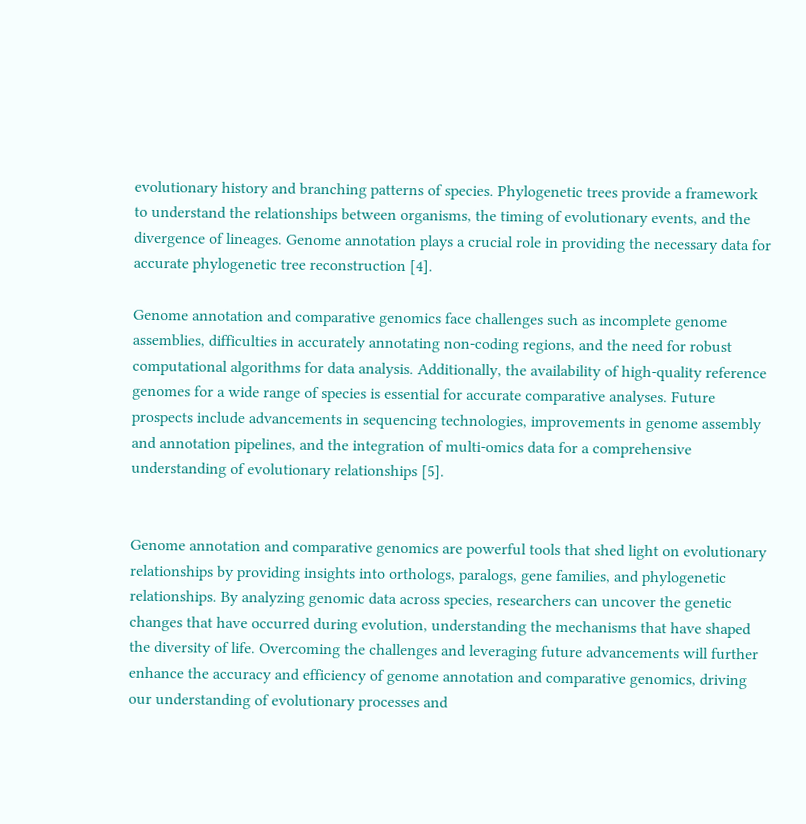evolutionary history and branching patterns of species. Phylogenetic trees provide a framework to understand the relationships between organisms, the timing of evolutionary events, and the divergence of lineages. Genome annotation plays a crucial role in providing the necessary data for accurate phylogenetic tree reconstruction [4].

Genome annotation and comparative genomics face challenges such as incomplete genome assemblies, difficulties in accurately annotating non-coding regions, and the need for robust computational algorithms for data analysis. Additionally, the availability of high-quality reference genomes for a wide range of species is essential for accurate comparative analyses. Future prospects include advancements in sequencing technologies, improvements in genome assembly and annotation pipelines, and the integration of multi-omics data for a comprehensive understanding of evolutionary relationships [5].


Genome annotation and comparative genomics are powerful tools that shed light on evolutionary relationships by providing insights into orthologs, paralogs, gene families, and phylogenetic relationships. By analyzing genomic data across species, researchers can uncover the genetic changes that have occurred during evolution, understanding the mechanisms that have shaped the diversity of life. Overcoming the challenges and leveraging future advancements will further enhance the accuracy and efficiency of genome annotation and comparative genomics, driving our understanding of evolutionary processes and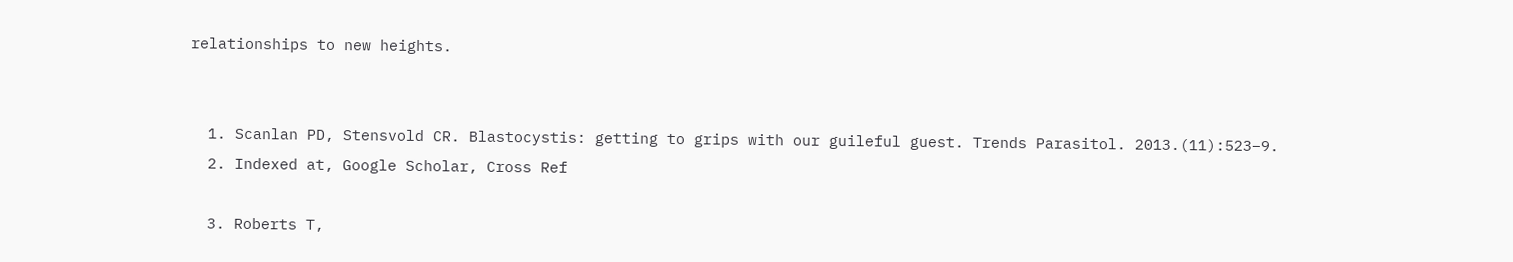relationships to new heights.


  1. Scanlan PD, Stensvold CR. Blastocystis: getting to grips with our guileful guest. Trends Parasitol. 2013.(11):523–9.
  2. Indexed at, Google Scholar, Cross Ref

  3. Roberts T,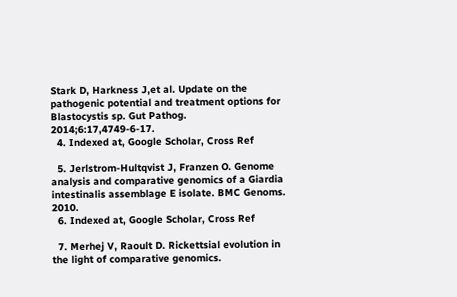Stark D, Harkness J,et al. Update on the pathogenic potential and treatment options for Blastocystis sp. Gut Pathog. 2014;6:17,4749-6-17.
  4. Indexed at, Google Scholar, Cross Ref

  5. Jerlstrom-Hultqvist J, Franzen O. Genome analysis and comparative genomics of a Giardia intestinalis assemblage E isolate. BMC Genoms. 2010.
  6. Indexed at, Google Scholar, Cross Ref

  7. Merhej V, Raoult D. Rickettsial evolution in the light of comparative genomics.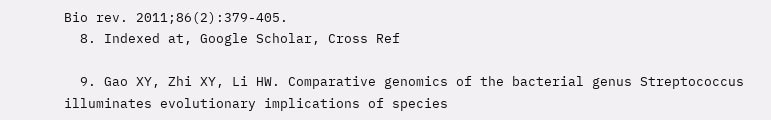Bio rev. 2011;86(2):379-405.
  8. Indexed at, Google Scholar, Cross Ref

  9. Gao XY, Zhi XY, Li HW. Comparative genomics of the bacterial genus Streptococcus illuminates evolutionary implications of species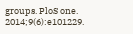groups. PloS one. 2014;9(6):e101229.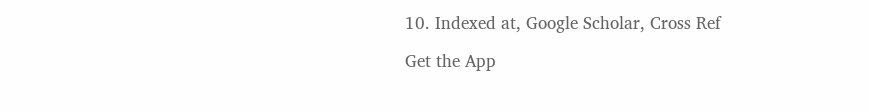10. Indexed at, Google Scholar, Cross Ref

Get the App